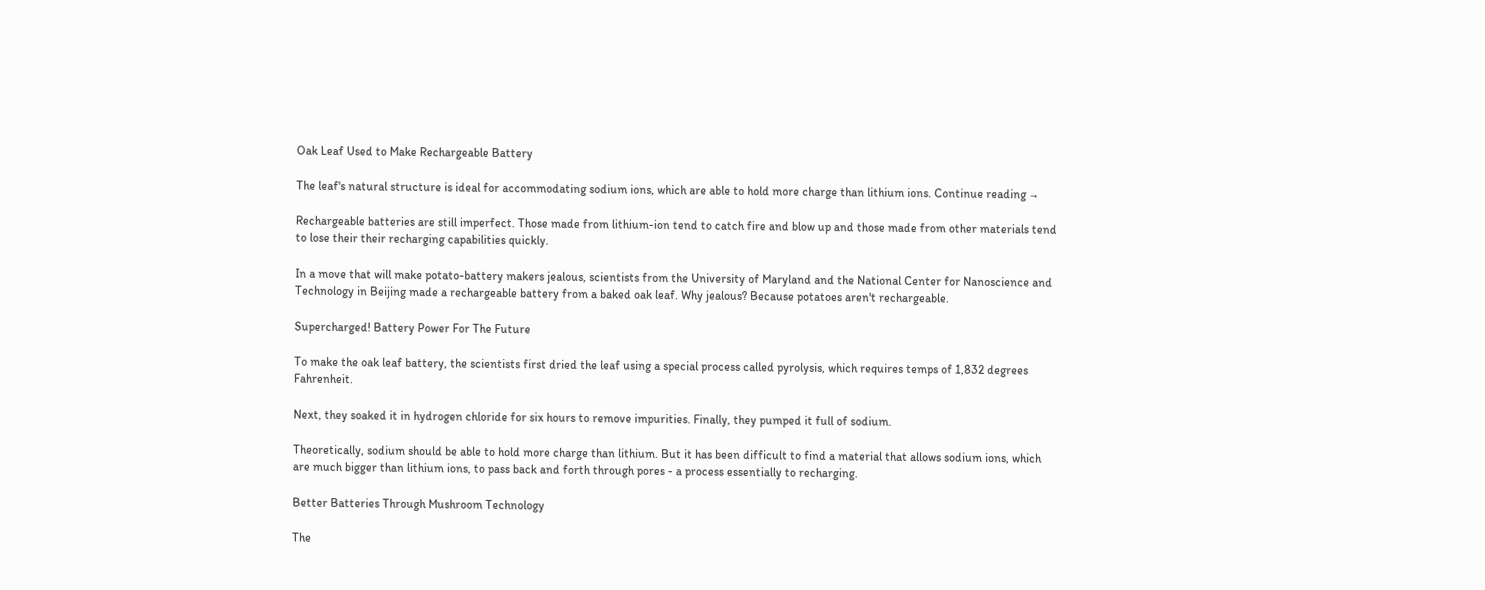Oak Leaf Used to Make Rechargeable Battery

The leaf's natural structure is ideal for accommodating sodium ions, which are able to hold more charge than lithium ions. Continue reading →

Rechargeable batteries are still imperfect. Those made from lithium-ion tend to catch fire and blow up and those made from other materials tend to lose their their recharging capabilities quickly.

In a move that will make potato-battery makers jealous, scientists from the University of Maryland and the National Center for Nanoscience and Technology in Beijing made a rechargeable battery from a baked oak leaf. Why jealous? Because potatoes aren't rechargeable.

Supercharged! Battery Power For The Future

To make the oak leaf battery, the scientists first dried the leaf using a special process called pyrolysis, which requires temps of 1,832 degrees Fahrenheit.

Next, they soaked it in hydrogen chloride for six hours to remove impurities. Finally, they pumped it full of sodium.

Theoretically, sodium should be able to hold more charge than lithium. But it has been difficult to find a material that allows sodium ions, which are much bigger than lithium ions, to pass back and forth through pores - a process essentially to recharging.

Better Batteries Through Mushroom Technology

The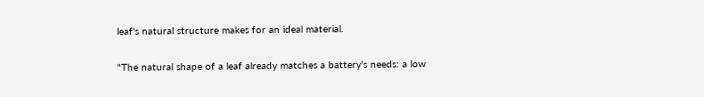leaf's natural structure makes for an ideal material.

"The natural shape of a leaf already matches a battery's needs: a low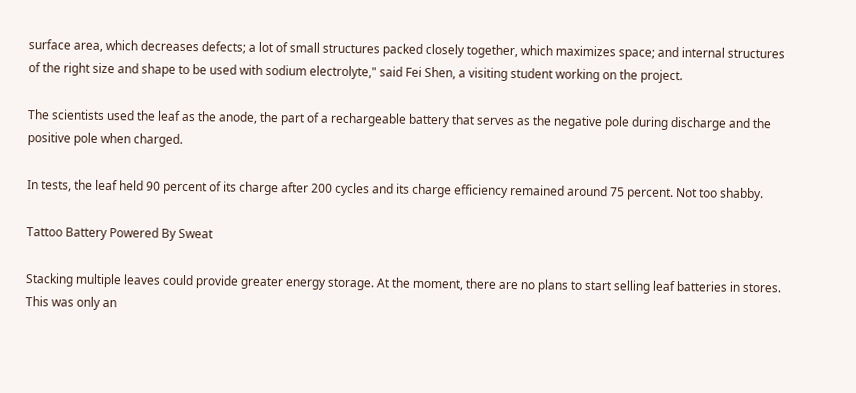surface area, which decreases defects; a lot of small structures packed closely together, which maximizes space; and internal structures of the right size and shape to be used with sodium electrolyte," said Fei Shen, a visiting student working on the project.

The scientists used the leaf as the anode, the part of a rechargeable battery that serves as the negative pole during discharge and the positive pole when charged.

In tests, the leaf held 90 percent of its charge after 200 cycles and its charge efficiency remained around 75 percent. Not too shabby.

Tattoo Battery Powered By Sweat

Stacking multiple leaves could provide greater energy storage. At the moment, there are no plans to start selling leaf batteries in stores. This was only an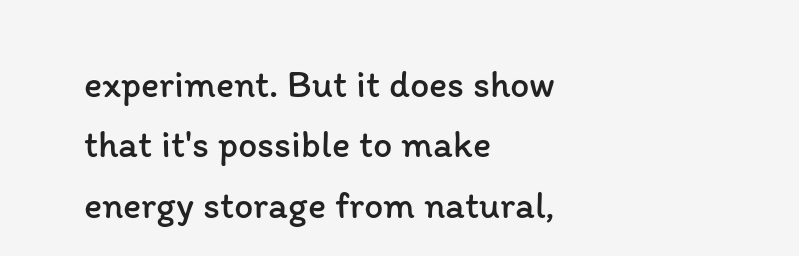experiment. But it does show that it's possible to make energy storage from natural,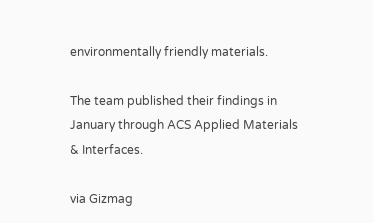environmentally friendly materials.

The team published their findings in January through ACS Applied Materials & Interfaces.

via Gizmag